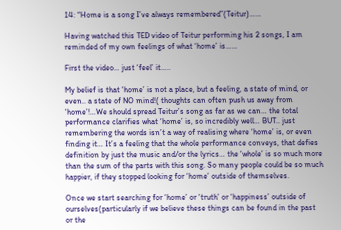14: “Home is a song I’ve always remembered”(Teitur)……

Having watched this TED video of Teitur performing his 2 songs, I am reminded of my own feelings of what ‘home’ is……

First the video… just ‘feel’ it…..

My belief is that ‘home’ is not a place, but a feeling, a state of mind, or even.. a state of NO mind!( thoughts can often push us away from ‘home’!…We should spread Teitur’s song as far as we can… the total performance clarifies what ‘home’ is, so incredibly well… BUT.. just remembering the words isn’t a way of realising where ‘home’ is, or even finding it… It’s a feeling that the whole performance conveys, that defies definition by just the music and/or the lyrics… the ‘whole’ is so much more than the sum of the parts with this song. So many people could be so much happier, if they stopped looking for ‘home’ outside of themselves.

Once we start searching for ‘home’ or ‘truth’ or ‘happiness’ outside of ourselves(particularly if we believe these things can be found in the past or the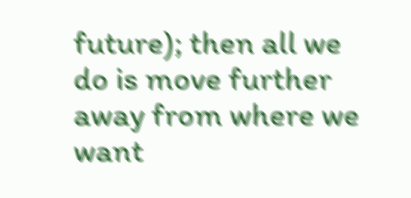future); then all we do is move further away from where we want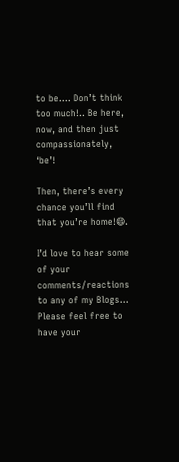to be…. Don’t think too much!.. Be here, now, and then just compassionately, ‘be’!

Then, there’s every chance you’ll find that you’re home!😄.

I’d love to hear some of your comments/reactions to any of my Blogs… Please feel free to have your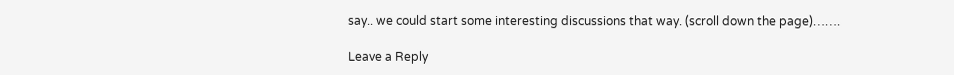say.. we could start some interesting discussions that way. (scroll down the page)…….

Leave a Reply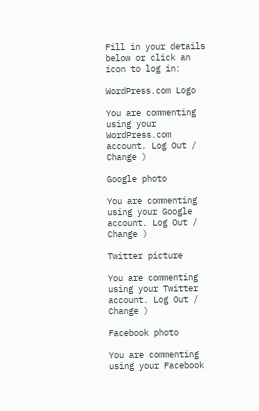Fill in your details below or click an icon to log in:

WordPress.com Logo

You are commenting using your WordPress.com account. Log Out /  Change )

Google photo

You are commenting using your Google account. Log Out /  Change )

Twitter picture

You are commenting using your Twitter account. Log Out /  Change )

Facebook photo

You are commenting using your Facebook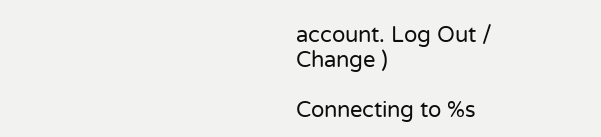account. Log Out /  Change )

Connecting to %s